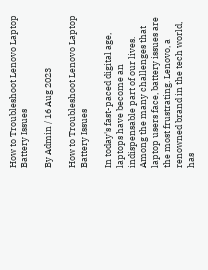How to Troubleshoot Lenovo Laptop Battery Issues

By Admin / 16 Aug 2023

How to Troubleshoot Lenovo Laptop Battery Issues

In today's fast-paced digital age, laptops have become an indispensable part of our lives. Among the many challenges that laptop users face, battery issues are the most frustrating. Lenovo, a renowned brand in the tech world, has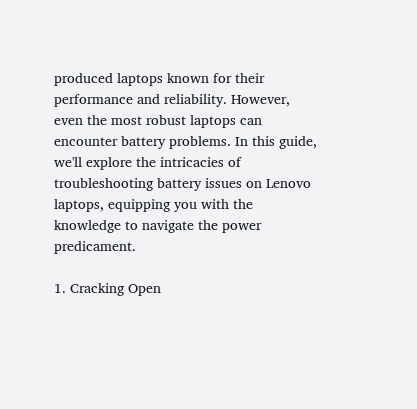produced laptops known for their performance and reliability. However, even the most robust laptops can encounter battery problems. In this guide, we'll explore the intricacies of troubleshooting battery issues on Lenovo laptops, equipping you with the knowledge to navigate the power predicament.

1. Cracking Open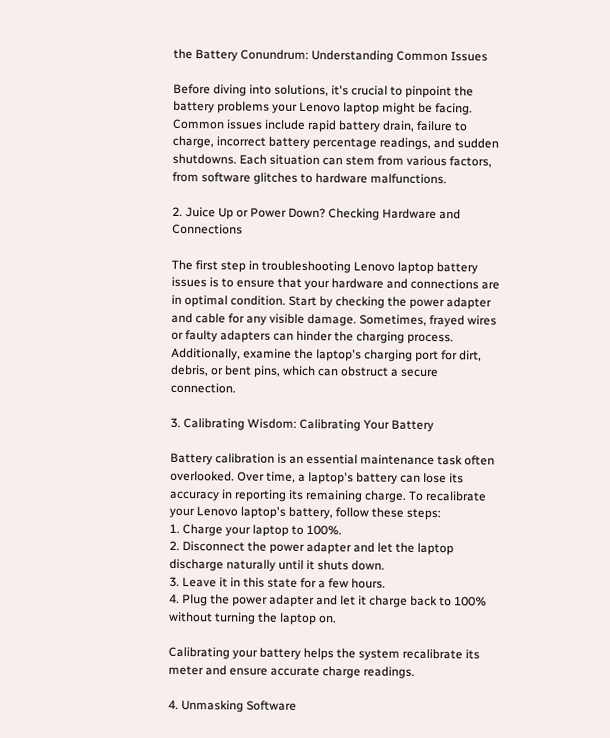the Battery Conundrum: Understanding Common Issues

Before diving into solutions, it's crucial to pinpoint the battery problems your Lenovo laptop might be facing. Common issues include rapid battery drain, failure to charge, incorrect battery percentage readings, and sudden shutdowns. Each situation can stem from various factors, from software glitches to hardware malfunctions.

2. Juice Up or Power Down? Checking Hardware and Connections

The first step in troubleshooting Lenovo laptop battery issues is to ensure that your hardware and connections are in optimal condition. Start by checking the power adapter and cable for any visible damage. Sometimes, frayed wires or faulty adapters can hinder the charging process. Additionally, examine the laptop's charging port for dirt, debris, or bent pins, which can obstruct a secure connection.

3. Calibrating Wisdom: Calibrating Your Battery

Battery calibration is an essential maintenance task often overlooked. Over time, a laptop's battery can lose its accuracy in reporting its remaining charge. To recalibrate your Lenovo laptop's battery, follow these steps:
1. Charge your laptop to 100%.
2. Disconnect the power adapter and let the laptop discharge naturally until it shuts down.
3. Leave it in this state for a few hours.
4. Plug the power adapter and let it charge back to 100% without turning the laptop on.

Calibrating your battery helps the system recalibrate its meter and ensure accurate charge readings.

4. Unmasking Software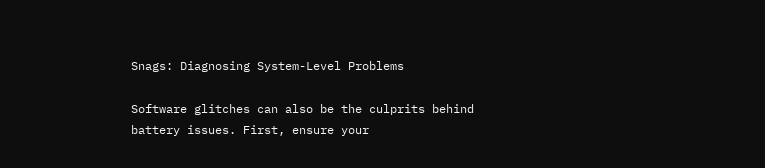Snags: Diagnosing System-Level Problems

Software glitches can also be the culprits behind battery issues. First, ensure your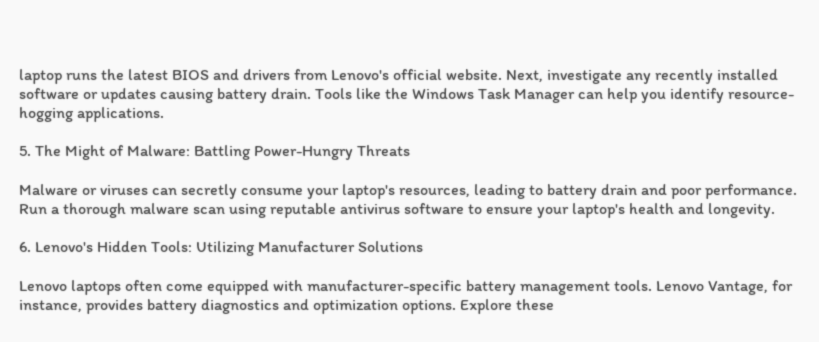laptop runs the latest BIOS and drivers from Lenovo's official website. Next, investigate any recently installed software or updates causing battery drain. Tools like the Windows Task Manager can help you identify resource-hogging applications.

5. The Might of Malware: Battling Power-Hungry Threats

Malware or viruses can secretly consume your laptop's resources, leading to battery drain and poor performance. Run a thorough malware scan using reputable antivirus software to ensure your laptop's health and longevity.

6. Lenovo's Hidden Tools: Utilizing Manufacturer Solutions

Lenovo laptops often come equipped with manufacturer-specific battery management tools. Lenovo Vantage, for instance, provides battery diagnostics and optimization options. Explore these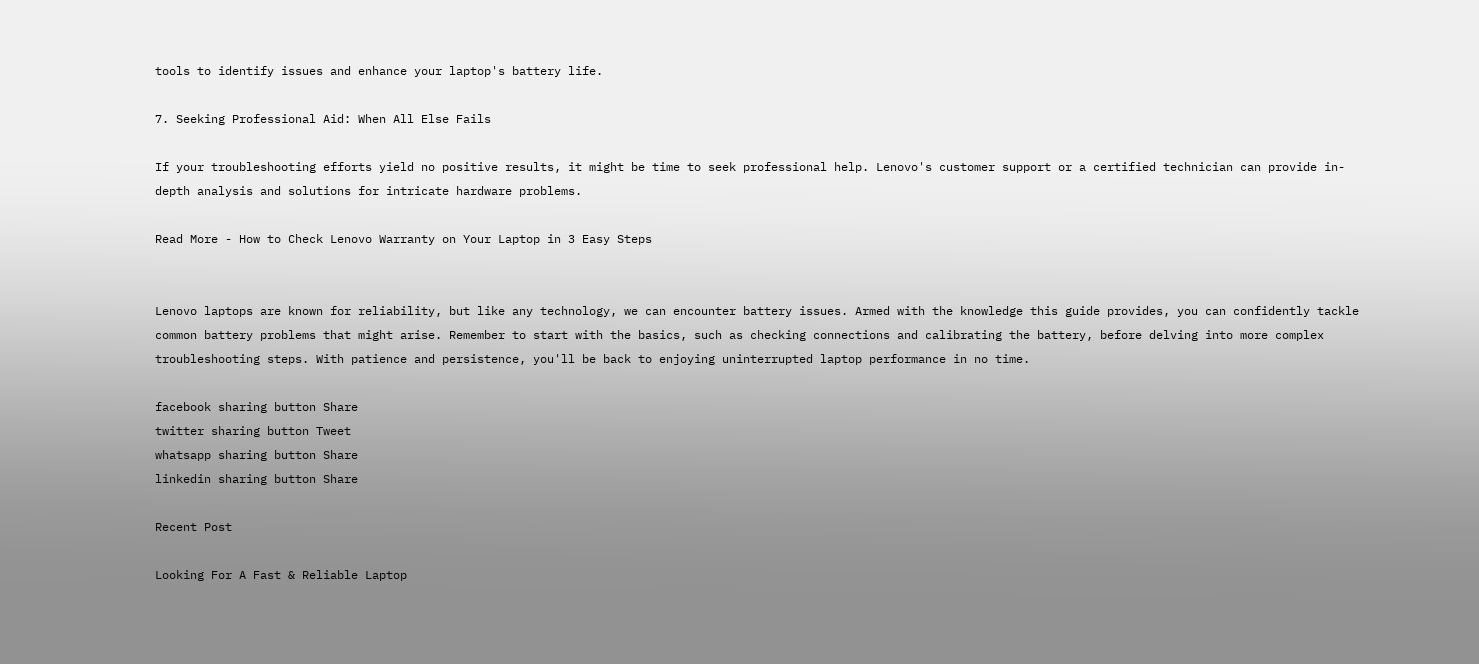tools to identify issues and enhance your laptop's battery life.

7. Seeking Professional Aid: When All Else Fails

If your troubleshooting efforts yield no positive results, it might be time to seek professional help. Lenovo's customer support or a certified technician can provide in-depth analysis and solutions for intricate hardware problems.

Read More - How to Check Lenovo Warranty on Your Laptop in 3 Easy Steps


Lenovo laptops are known for reliability, but like any technology, we can encounter battery issues. Armed with the knowledge this guide provides, you can confidently tackle common battery problems that might arise. Remember to start with the basics, such as checking connections and calibrating the battery, before delving into more complex troubleshooting steps. With patience and persistence, you'll be back to enjoying uninterrupted laptop performance in no time.

facebook sharing button Share
twitter sharing button Tweet
whatsapp sharing button Share
linkedin sharing button Share

Recent Post

Looking For A Fast & Reliable Laptop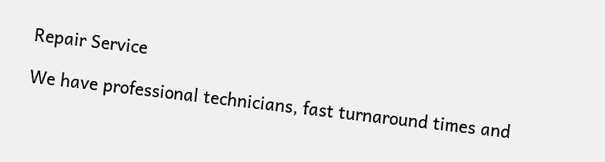Repair Service

We have professional technicians, fast turnaround times and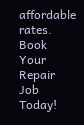affordable rates. Book Your Repair Job Today!